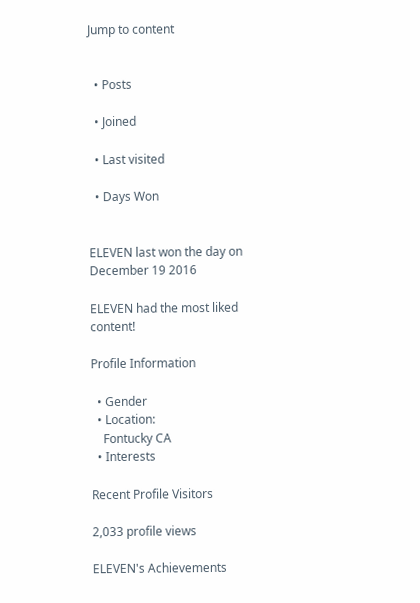Jump to content


  • Posts

  • Joined

  • Last visited

  • Days Won


ELEVEN last won the day on December 19 2016

ELEVEN had the most liked content!

Profile Information

  • Gender
  • Location:
    Fontucky CA
  • Interests

Recent Profile Visitors

2,033 profile views

ELEVEN's Achievements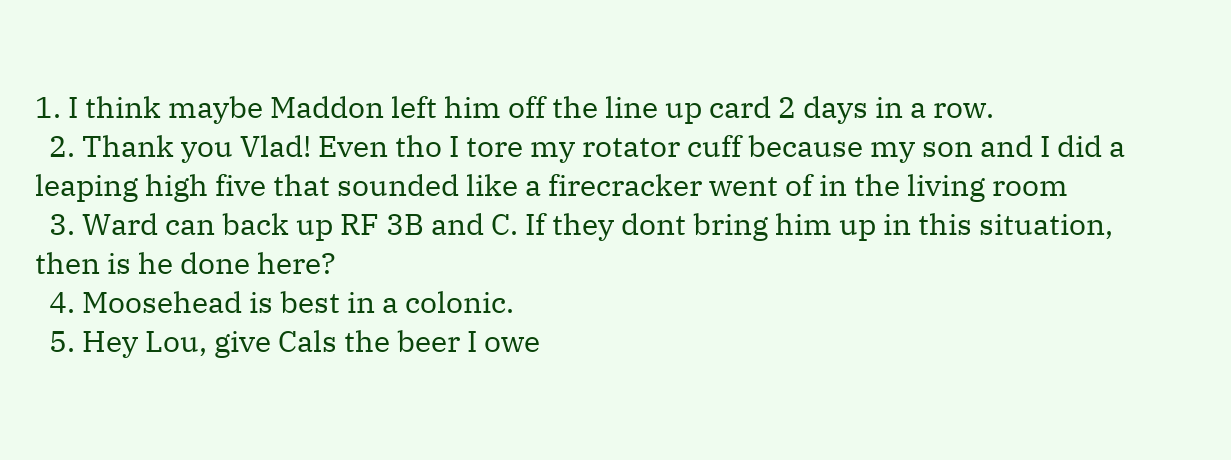1. I think maybe Maddon left him off the line up card 2 days in a row.
  2. Thank you Vlad! Even tho I tore my rotator cuff because my son and I did a leaping high five that sounded like a firecracker went of in the living room
  3. Ward can back up RF 3B and C. If they dont bring him up in this situation, then is he done here?
  4. Moosehead is best in a colonic.
  5. Hey Lou, give Cals the beer I owe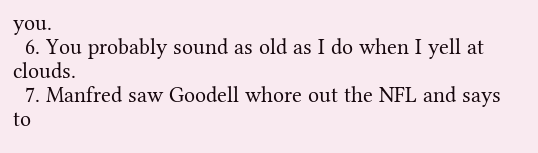you.
  6. You probably sound as old as I do when I yell at clouds.
  7. Manfred saw Goodell whore out the NFL and says to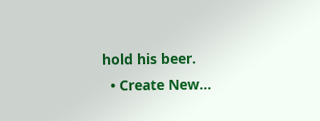hold his beer.
  • Create New...